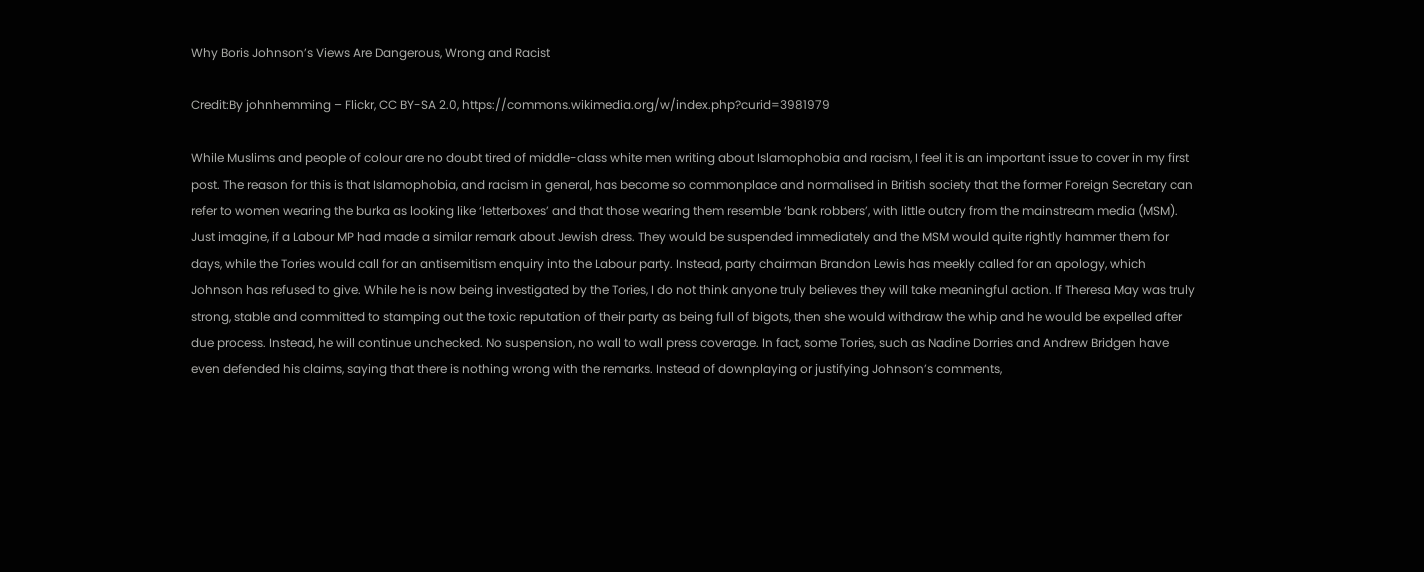Why Boris Johnson’s Views Are Dangerous, Wrong and Racist

Credit:By johnhemming – Flickr, CC BY-SA 2.0, https://commons.wikimedia.org/w/index.php?curid=3981979

While Muslims and people of colour are no doubt tired of middle-class white men writing about Islamophobia and racism, I feel it is an important issue to cover in my first post. The reason for this is that Islamophobia, and racism in general, has become so commonplace and normalised in British society that the former Foreign Secretary can refer to women wearing the burka as looking like ‘letterboxes’ and that those wearing them resemble ‘bank robbers’, with little outcry from the mainstream media (MSM). Just imagine, if a Labour MP had made a similar remark about Jewish dress. They would be suspended immediately and the MSM would quite rightly hammer them for days, while the Tories would call for an antisemitism enquiry into the Labour party. Instead, party chairman Brandon Lewis has meekly called for an apology, which Johnson has refused to give. While he is now being investigated by the Tories, I do not think anyone truly believes they will take meaningful action. If Theresa May was truly strong, stable and committed to stamping out the toxic reputation of their party as being full of bigots, then she would withdraw the whip and he would be expelled after due process. Instead, he will continue unchecked. No suspension, no wall to wall press coverage. In fact, some Tories, such as Nadine Dorries and Andrew Bridgen have even defended his claims, saying that there is nothing wrong with the remarks. Instead of downplaying or justifying Johnson’s comments,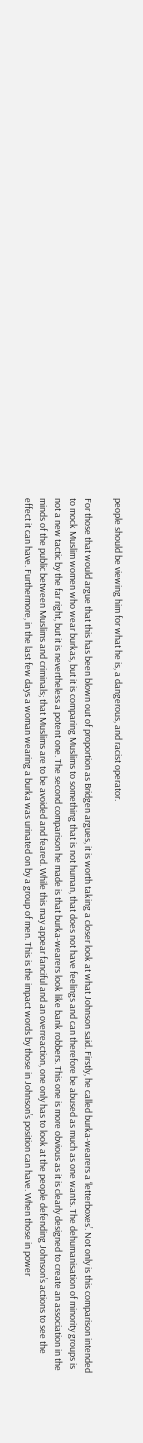people should be viewing him for what he is, a dangerous, and racist operator.

For those that would argue that this has been blown out of proportion as Bridgen argues, it is worth taking a closer look at what Johnson said. Firstly, he called burka-wearers a ‘letterboxes’. Not only is this comparison intended to mock Muslim women who wear burkas, but it is comparing Muslims to something that is not human, that does not have feelings and can therefore be abused as much as one wants. The dehumanisation of minority groups is not a new tactic by the far right, but it is nevertheless a potent one. The second comparison he made is that burka-wearers look like bank robbers. This one is more obvious as it is clearly designed to create an association in the minds of the public between Muslims and criminals; that Muslims are to be avoided and feared. While this may appear fanciful and an overreaction, one only has to look at the people defending Johnson’s actions to see the effect it can have. Furthermore, in the last few days a woman wearing a burka was urinated on by a group of men. This is the impact words by those in Johnson’s position can have. When those in power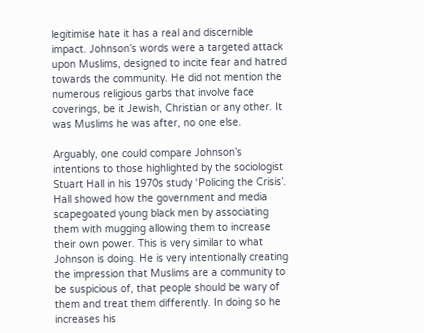legitimise hate it has a real and discernible impact. Johnson’s words were a targeted attack upon Muslims, designed to incite fear and hatred towards the community. He did not mention the numerous religious garbs that involve face coverings, be it Jewish, Christian or any other. It was Muslims he was after, no one else.

Arguably, one could compare Johnson’s intentions to those highlighted by the sociologist Stuart Hall in his 1970s study ‘Policing the Crisis’. Hall showed how the government and media scapegoated young black men by associating them with mugging allowing them to increase their own power. This is very similar to what Johnson is doing. He is very intentionally creating the impression that Muslims are a community to be suspicious of, that people should be wary of them and treat them differently. In doing so he increases his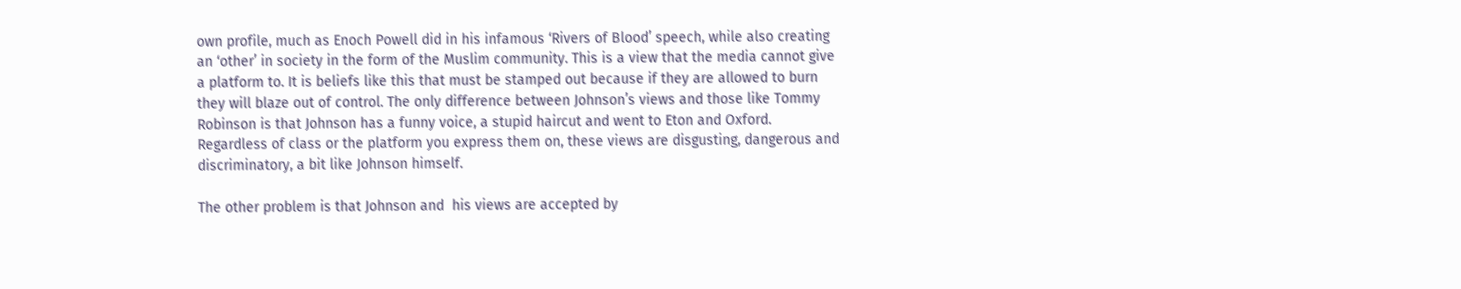own profile, much as Enoch Powell did in his infamous ‘Rivers of Blood’ speech, while also creating an ‘other’ in society in the form of the Muslim community. This is a view that the media cannot give a platform to. It is beliefs like this that must be stamped out because if they are allowed to burn they will blaze out of control. The only difference between Johnson’s views and those like Tommy Robinson is that Johnson has a funny voice, a stupid haircut and went to Eton and Oxford. Regardless of class or the platform you express them on, these views are disgusting, dangerous and discriminatory, a bit like Johnson himself.

The other problem is that Johnson and  his views are accepted by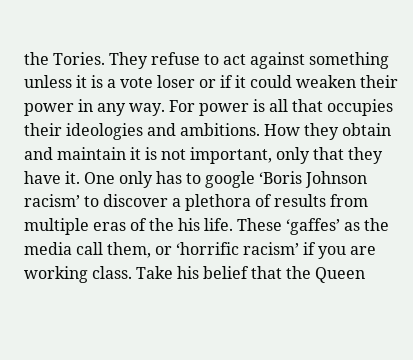the Tories. They refuse to act against something unless it is a vote loser or if it could weaken their power in any way. For power is all that occupies their ideologies and ambitions. How they obtain and maintain it is not important, only that they have it. One only has to google ‘Boris Johnson racism’ to discover a plethora of results from multiple eras of the his life. These ‘gaffes’ as the media call them, or ‘horrific racism’ if you are working class. Take his belief that the Queen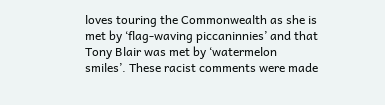loves touring the Commonwealth as she is met by ‘flag-waving piccaninnies’ and that Tony Blair was met by ‘watermelon smiles’. These racist comments were made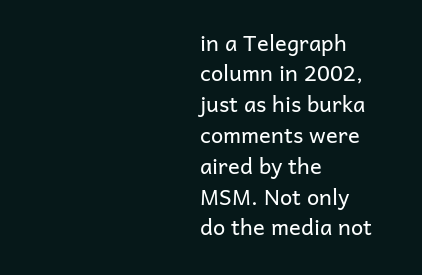in a Telegraph column in 2002, just as his burka comments were aired by the MSM. Not only do the media not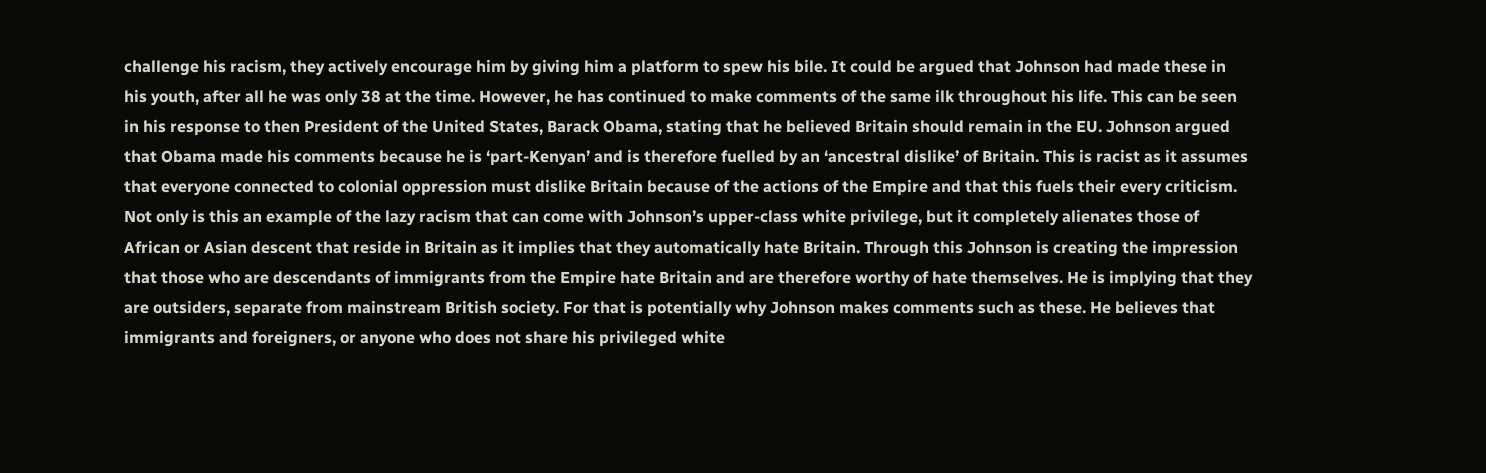challenge his racism, they actively encourage him by giving him a platform to spew his bile. It could be argued that Johnson had made these in his youth, after all he was only 38 at the time. However, he has continued to make comments of the same ilk throughout his life. This can be seen in his response to then President of the United States, Barack Obama, stating that he believed Britain should remain in the EU. Johnson argued that Obama made his comments because he is ‘part-Kenyan’ and is therefore fuelled by an ‘ancestral dislike’ of Britain. This is racist as it assumes that everyone connected to colonial oppression must dislike Britain because of the actions of the Empire and that this fuels their every criticism. Not only is this an example of the lazy racism that can come with Johnson’s upper-class white privilege, but it completely alienates those of African or Asian descent that reside in Britain as it implies that they automatically hate Britain. Through this Johnson is creating the impression that those who are descendants of immigrants from the Empire hate Britain and are therefore worthy of hate themselves. He is implying that they are outsiders, separate from mainstream British society. For that is potentially why Johnson makes comments such as these. He believes that immigrants and foreigners, or anyone who does not share his privileged white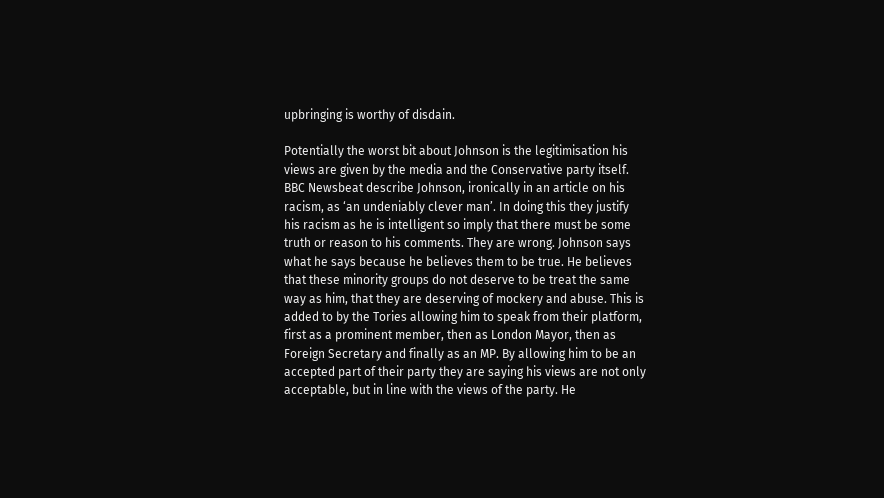upbringing is worthy of disdain.

Potentially the worst bit about Johnson is the legitimisation his views are given by the media and the Conservative party itself. BBC Newsbeat describe Johnson, ironically in an article on his racism, as ‘an undeniably clever man’. In doing this they justify his racism as he is intelligent so imply that there must be some truth or reason to his comments. They are wrong. Johnson says what he says because he believes them to be true. He believes that these minority groups do not deserve to be treat the same way as him, that they are deserving of mockery and abuse. This is added to by the Tories allowing him to speak from their platform, first as a prominent member, then as London Mayor, then as Foreign Secretary and finally as an MP. By allowing him to be an accepted part of their party they are saying his views are not only acceptable, but in line with the views of the party. He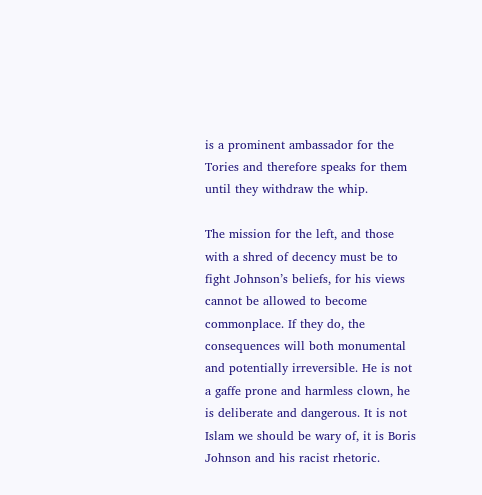is a prominent ambassador for the Tories and therefore speaks for them until they withdraw the whip.

The mission for the left, and those with a shred of decency must be to fight Johnson’s beliefs, for his views cannot be allowed to become commonplace. If they do, the consequences will both monumental and potentially irreversible. He is not a gaffe prone and harmless clown, he is deliberate and dangerous. It is not Islam we should be wary of, it is Boris Johnson and his racist rhetoric.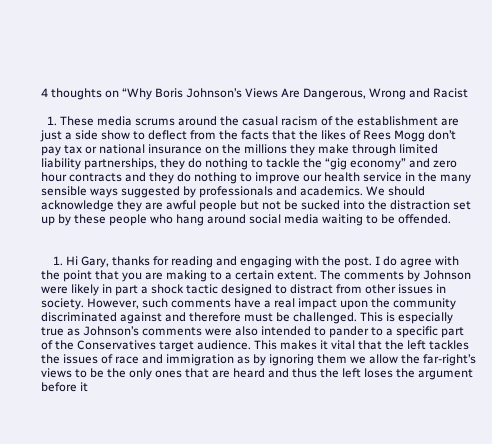4 thoughts on “Why Boris Johnson’s Views Are Dangerous, Wrong and Racist

  1. These media scrums around the casual racism of the establishment are just a side show to deflect from the facts that the likes of Rees Mogg don’t pay tax or national insurance on the millions they make through limited liability partnerships, they do nothing to tackle the “gig economy” and zero hour contracts and they do nothing to improve our health service in the many sensible ways suggested by professionals and academics. We should acknowledge they are awful people but not be sucked into the distraction set up by these people who hang around social media waiting to be offended.


    1. Hi Gary, thanks for reading and engaging with the post. I do agree with the point that you are making to a certain extent. The comments by Johnson were likely in part a shock tactic designed to distract from other issues in society. However, such comments have a real impact upon the community discriminated against and therefore must be challenged. This is especially true as Johnson’s comments were also intended to pander to a specific part of the Conservatives target audience. This makes it vital that the left tackles the issues of race and immigration as by ignoring them we allow the far-right’s views to be the only ones that are heard and thus the left loses the argument before it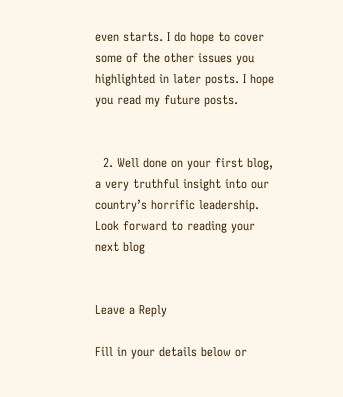even starts. I do hope to cover some of the other issues you highlighted in later posts. I hope you read my future posts.


  2. Well done on your first blog, a very truthful insight into our country’s horrific leadership. Look forward to reading your next blog


Leave a Reply

Fill in your details below or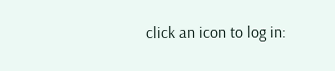click an icon to log in: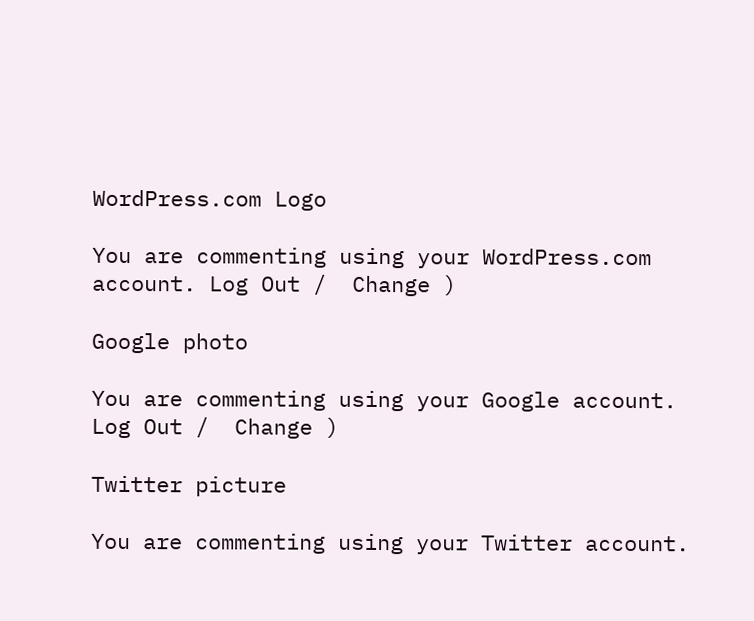WordPress.com Logo

You are commenting using your WordPress.com account. Log Out /  Change )

Google photo

You are commenting using your Google account. Log Out /  Change )

Twitter picture

You are commenting using your Twitter account.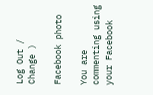Log Out /  Change )

Facebook photo

You are commenting using your Facebook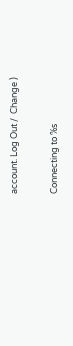account. Log Out /  Change )

Connecting to %s